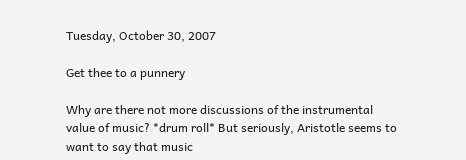Tuesday, October 30, 2007

Get thee to a punnery

Why are there not more discussions of the instrumental value of music? *drum roll* But seriously, Aristotle seems to want to say that music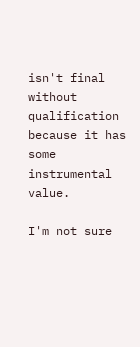isn't final without qualification because it has some instrumental value.

I'm not sure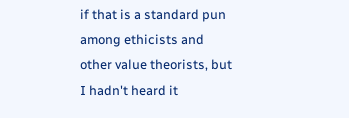if that is a standard pun among ethicists and other value theorists, but I hadn't heard it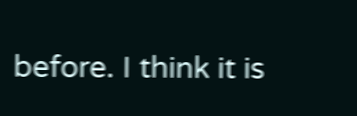before. I think it is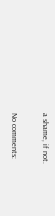a shame, if not.

No comments: